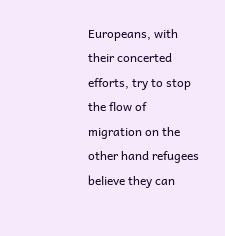Europeans, with their concerted efforts, try to stop the flow of migration on the other hand refugees believe they can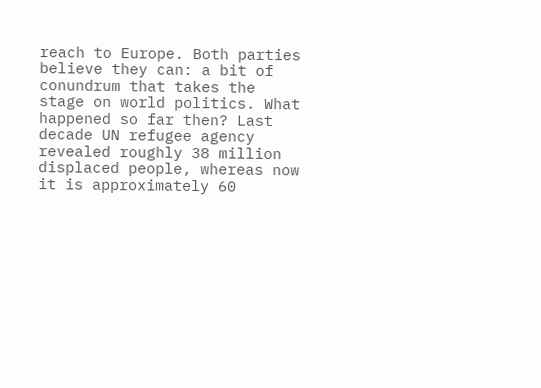reach to Europe. Both parties believe they can: a bit of conundrum that takes the stage on world politics. What happened so far then? Last decade UN refugee agency revealed roughly 38 million displaced people, whereas now it is approximately 60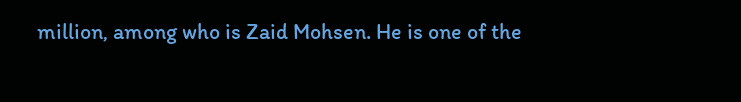million, among who is Zaid Mohsen. He is one of the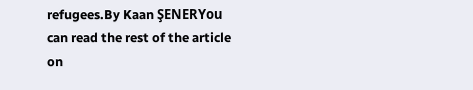refugees.By Kaan ŞENERYou can read the rest of the article on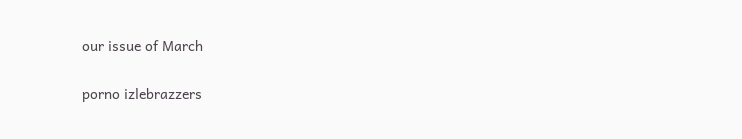our issue of March

porno izlebrazzers